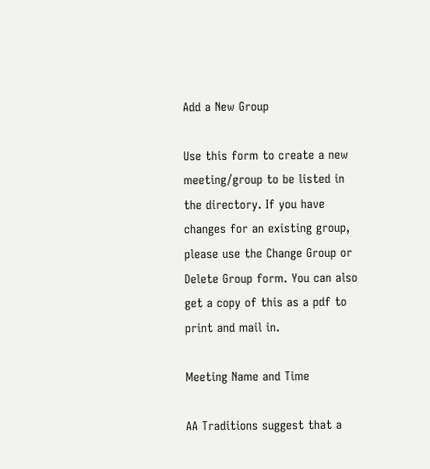Add a New Group

Use this form to create a new meeting/group to be listed in the directory. If you have changes for an existing group, please use the Change Group or Delete Group form. You can also get a copy of this as a pdf to print and mail in.

Meeting Name and Time

AA Traditions suggest that a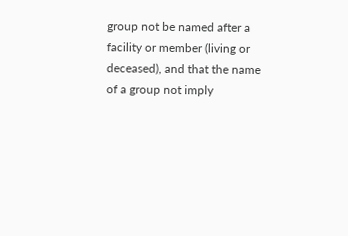group not be named after a facility or member (living or deceased), and that the name of a group not imply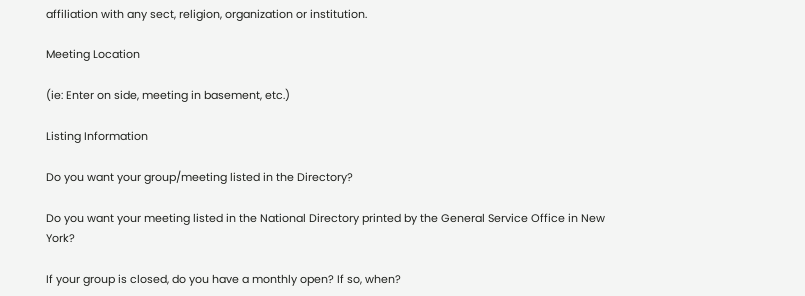affiliation with any sect, religion, organization or institution.

Meeting Location

(ie: Enter on side, meeting in basement, etc.)

Listing Information

Do you want your group/meeting listed in the Directory?

Do you want your meeting listed in the National Directory printed by the General Service Office in New York?

If your group is closed, do you have a monthly open? If so, when?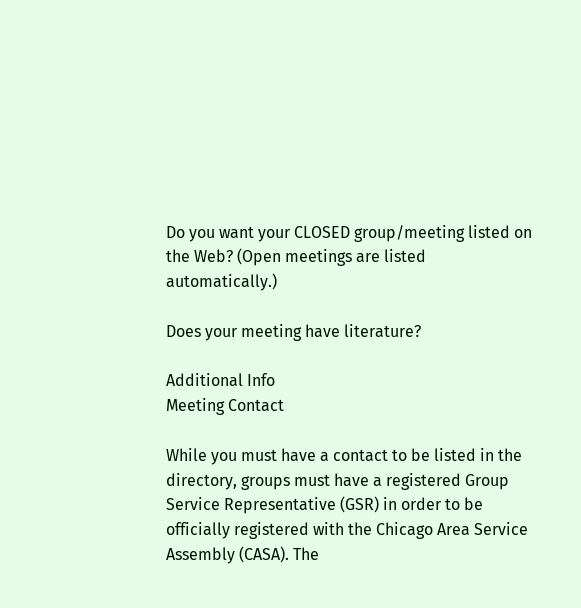Do you want your CLOSED group/meeting listed on the Web? (Open meetings are listed automatically.)

Does your meeting have literature?

Additional Info
Meeting Contact

While you must have a contact to be listed in the directory, groups must have a registered Group Service Representative (GSR) in order to be officially registered with the Chicago Area Service Assembly (CASA). The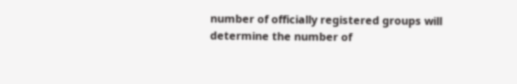number of officially registered groups will determine the number of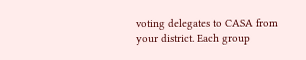voting delegates to CASA from your district. Each group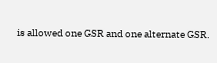is allowed one GSR and one alternate GSR.